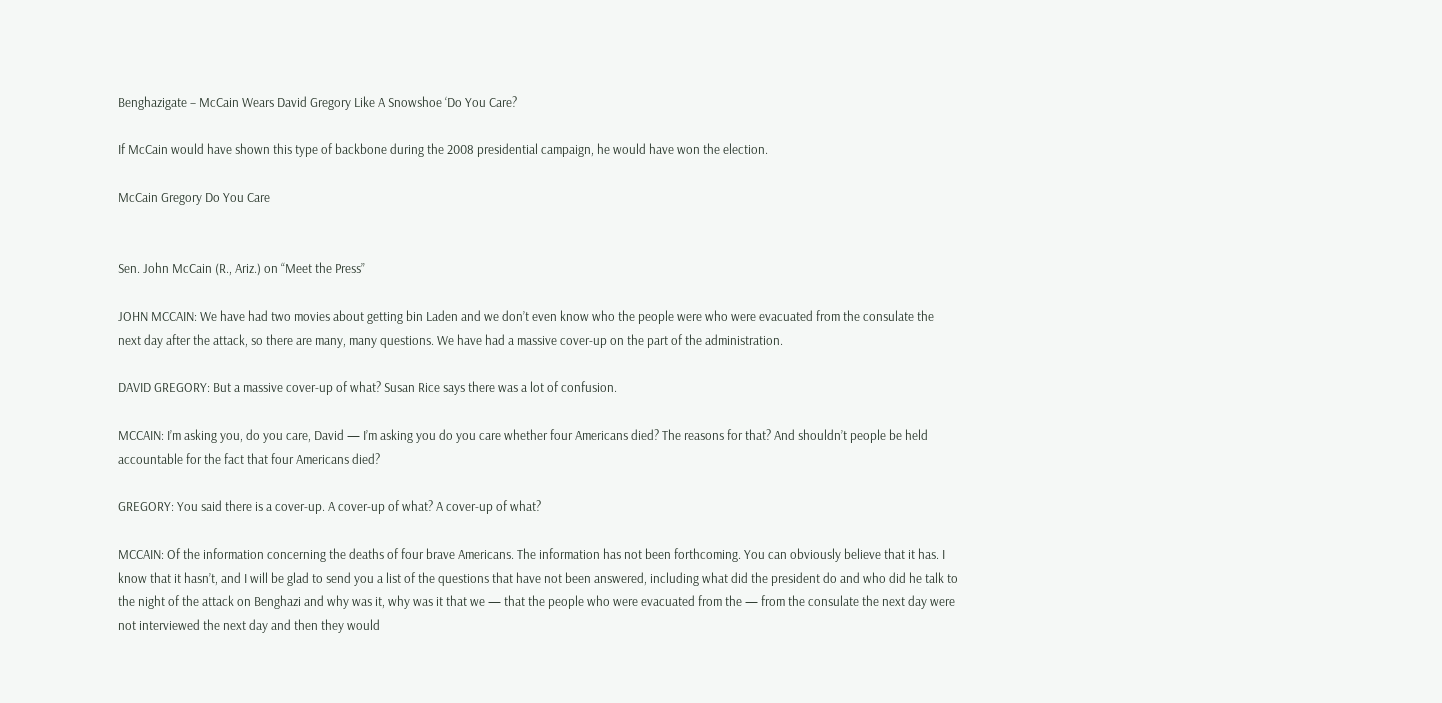Benghazigate – McCain Wears David Gregory Like A Snowshoe ‘Do You Care?

If McCain would have shown this type of backbone during the 2008 presidential campaign, he would have won the election.

McCain Gregory Do You Care


Sen. John McCain (R., Ariz.) on “Meet the Press”

JOHN MCCAIN: We have had two movies about getting bin Laden and we don’t even know who the people were who were evacuated from the consulate the next day after the attack, so there are many, many questions. We have had a massive cover-up on the part of the administration.

DAVID GREGORY: But a massive cover-up of what? Susan Rice says there was a lot of confusion.

MCCAIN: I’m asking you, do you care, David — I’m asking you do you care whether four Americans died? The reasons for that? And shouldn’t people be held accountable for the fact that four Americans died?

GREGORY: You said there is a cover-up. A cover-up of what? A cover-up of what?

MCCAIN: Of the information concerning the deaths of four brave Americans. The information has not been forthcoming. You can obviously believe that it has. I know that it hasn’t, and I will be glad to send you a list of the questions that have not been answered, including what did the president do and who did he talk to the night of the attack on Benghazi and why was it, why was it that we — that the people who were evacuated from the — from the consulate the next day were not interviewed the next day and then they would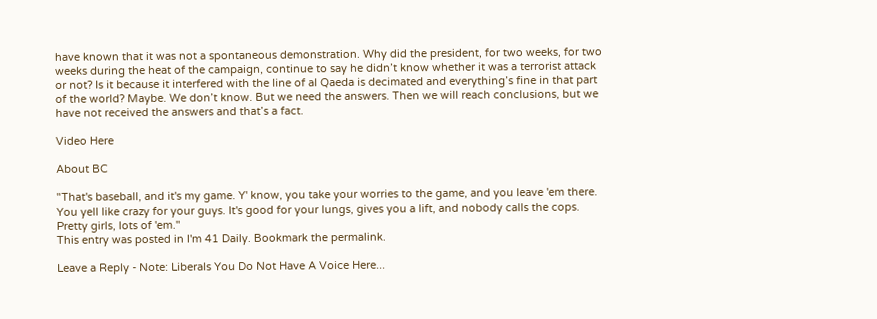have known that it was not a spontaneous demonstration. Why did the president, for two weeks, for two weeks during the heat of the campaign, continue to say he didn’t know whether it was a terrorist attack or not? Is it because it interfered with the line of al Qaeda is decimated and everything’s fine in that part of the world? Maybe. We don’t know. But we need the answers. Then we will reach conclusions, but we have not received the answers and that’s a fact.

Video Here

About BC

"That's baseball, and it's my game. Y' know, you take your worries to the game, and you leave 'em there. You yell like crazy for your guys. It's good for your lungs, gives you a lift, and nobody calls the cops. Pretty girls, lots of 'em."
This entry was posted in I'm 41 Daily. Bookmark the permalink.

Leave a Reply - Note: Liberals You Do Not Have A Voice Here...